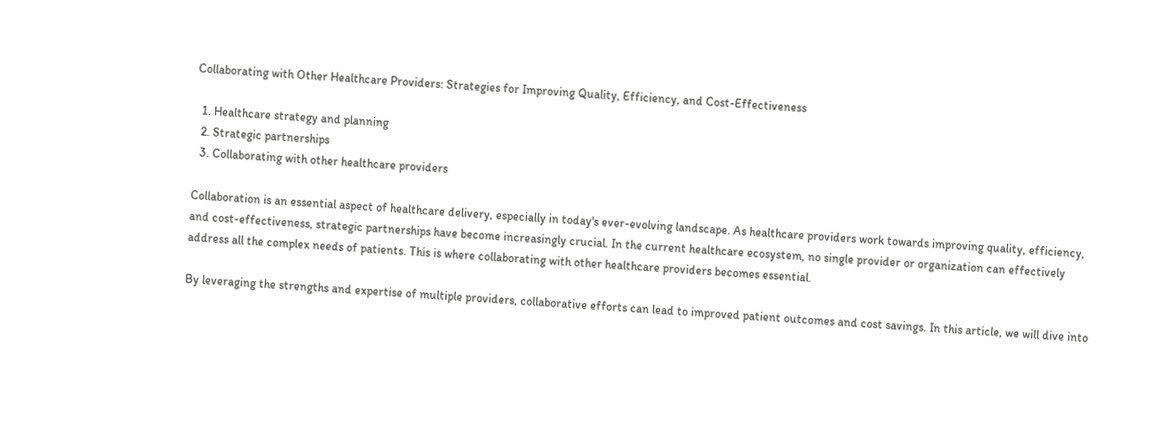Collaborating with Other Healthcare Providers: Strategies for Improving Quality, Efficiency, and Cost-Effectiveness

  1. Healthcare strategy and planning
  2. Strategic partnerships
  3. Collaborating with other healthcare providers

Collaboration is an essential aspect of healthcare delivery, especially in today's ever-evolving landscape. As healthcare providers work towards improving quality, efficiency, and cost-effectiveness, strategic partnerships have become increasingly crucial. In the current healthcare ecosystem, no single provider or organization can effectively address all the complex needs of patients. This is where collaborating with other healthcare providers becomes essential.

By leveraging the strengths and expertise of multiple providers, collaborative efforts can lead to improved patient outcomes and cost savings. In this article, we will dive into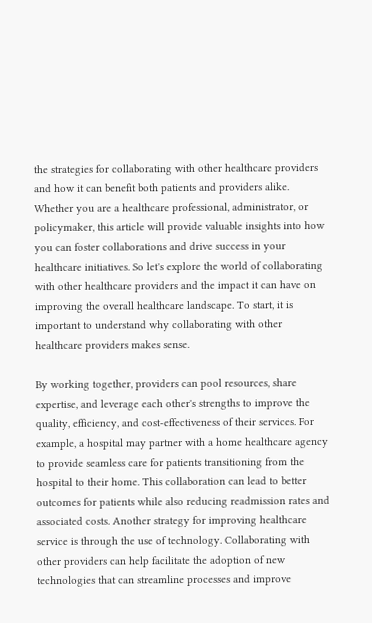the strategies for collaborating with other healthcare providers and how it can benefit both patients and providers alike. Whether you are a healthcare professional, administrator, or policymaker, this article will provide valuable insights into how you can foster collaborations and drive success in your healthcare initiatives. So let's explore the world of collaborating with other healthcare providers and the impact it can have on improving the overall healthcare landscape. To start, it is important to understand why collaborating with other healthcare providers makes sense.

By working together, providers can pool resources, share expertise, and leverage each other's strengths to improve the quality, efficiency, and cost-effectiveness of their services. For example, a hospital may partner with a home healthcare agency to provide seamless care for patients transitioning from the hospital to their home. This collaboration can lead to better outcomes for patients while also reducing readmission rates and associated costs. Another strategy for improving healthcare service is through the use of technology. Collaborating with other providers can help facilitate the adoption of new technologies that can streamline processes and improve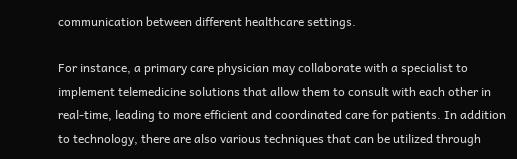communication between different healthcare settings.

For instance, a primary care physician may collaborate with a specialist to implement telemedicine solutions that allow them to consult with each other in real-time, leading to more efficient and coordinated care for patients. In addition to technology, there are also various techniques that can be utilized through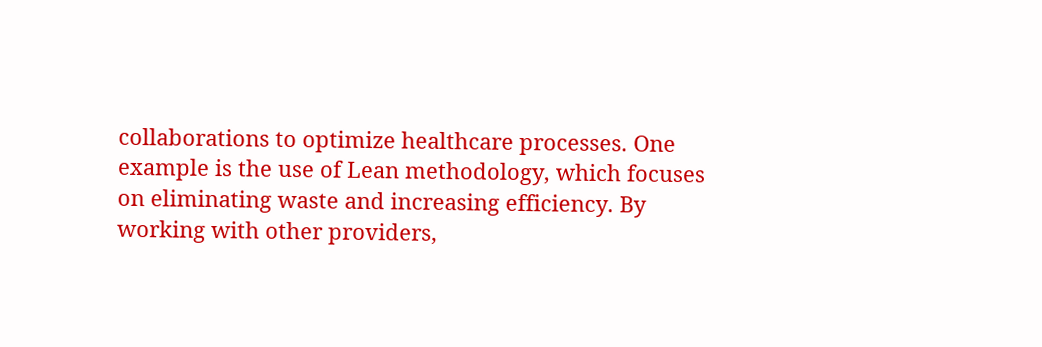collaborations to optimize healthcare processes. One example is the use of Lean methodology, which focuses on eliminating waste and increasing efficiency. By working with other providers,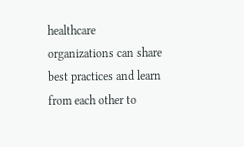healthcare organizations can share best practices and learn from each other to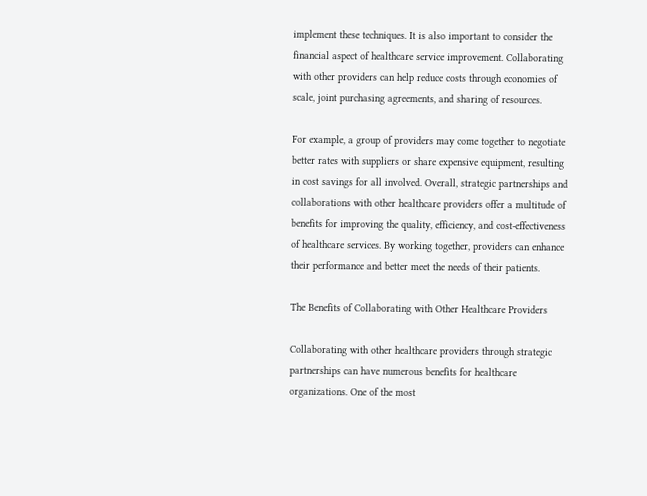implement these techniques. It is also important to consider the financial aspect of healthcare service improvement. Collaborating with other providers can help reduce costs through economies of scale, joint purchasing agreements, and sharing of resources.

For example, a group of providers may come together to negotiate better rates with suppliers or share expensive equipment, resulting in cost savings for all involved. Overall, strategic partnerships and collaborations with other healthcare providers offer a multitude of benefits for improving the quality, efficiency, and cost-effectiveness of healthcare services. By working together, providers can enhance their performance and better meet the needs of their patients.

The Benefits of Collaborating with Other Healthcare Providers

Collaborating with other healthcare providers through strategic partnerships can have numerous benefits for healthcare organizations. One of the most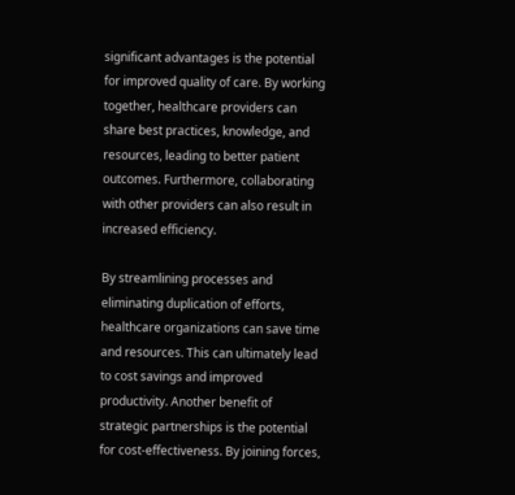significant advantages is the potential for improved quality of care. By working together, healthcare providers can share best practices, knowledge, and resources, leading to better patient outcomes. Furthermore, collaborating with other providers can also result in increased efficiency.

By streamlining processes and eliminating duplication of efforts, healthcare organizations can save time and resources. This can ultimately lead to cost savings and improved productivity. Another benefit of strategic partnerships is the potential for cost-effectiveness. By joining forces,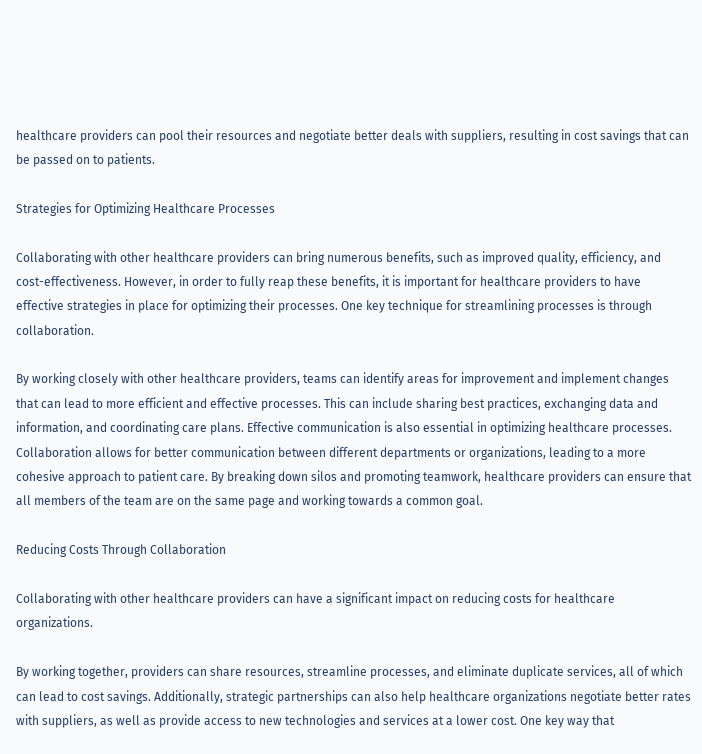healthcare providers can pool their resources and negotiate better deals with suppliers, resulting in cost savings that can be passed on to patients.

Strategies for Optimizing Healthcare Processes

Collaborating with other healthcare providers can bring numerous benefits, such as improved quality, efficiency, and cost-effectiveness. However, in order to fully reap these benefits, it is important for healthcare providers to have effective strategies in place for optimizing their processes. One key technique for streamlining processes is through collaboration.

By working closely with other healthcare providers, teams can identify areas for improvement and implement changes that can lead to more efficient and effective processes. This can include sharing best practices, exchanging data and information, and coordinating care plans. Effective communication is also essential in optimizing healthcare processes. Collaboration allows for better communication between different departments or organizations, leading to a more cohesive approach to patient care. By breaking down silos and promoting teamwork, healthcare providers can ensure that all members of the team are on the same page and working towards a common goal.

Reducing Costs Through Collaboration

Collaborating with other healthcare providers can have a significant impact on reducing costs for healthcare organizations.

By working together, providers can share resources, streamline processes, and eliminate duplicate services, all of which can lead to cost savings. Additionally, strategic partnerships can also help healthcare organizations negotiate better rates with suppliers, as well as provide access to new technologies and services at a lower cost. One key way that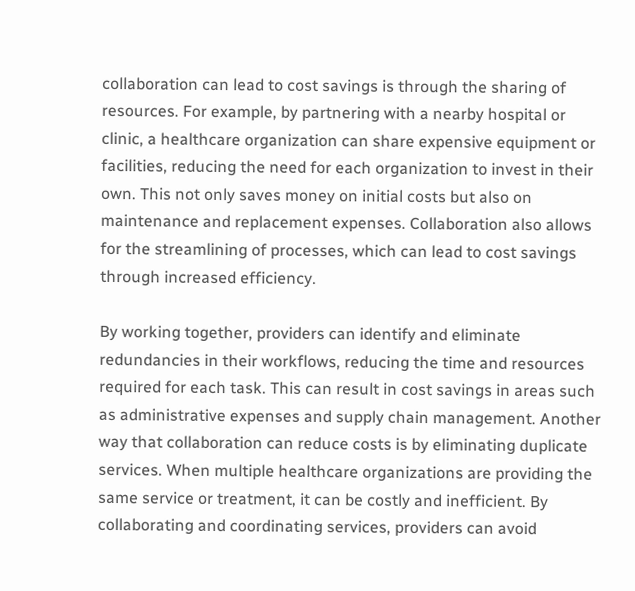collaboration can lead to cost savings is through the sharing of resources. For example, by partnering with a nearby hospital or clinic, a healthcare organization can share expensive equipment or facilities, reducing the need for each organization to invest in their own. This not only saves money on initial costs but also on maintenance and replacement expenses. Collaboration also allows for the streamlining of processes, which can lead to cost savings through increased efficiency.

By working together, providers can identify and eliminate redundancies in their workflows, reducing the time and resources required for each task. This can result in cost savings in areas such as administrative expenses and supply chain management. Another way that collaboration can reduce costs is by eliminating duplicate services. When multiple healthcare organizations are providing the same service or treatment, it can be costly and inefficient. By collaborating and coordinating services, providers can avoid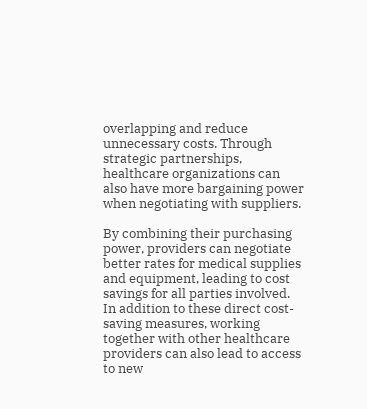overlapping and reduce unnecessary costs. Through strategic partnerships, healthcare organizations can also have more bargaining power when negotiating with suppliers.

By combining their purchasing power, providers can negotiate better rates for medical supplies and equipment, leading to cost savings for all parties involved. In addition to these direct cost-saving measures, working together with other healthcare providers can also lead to access to new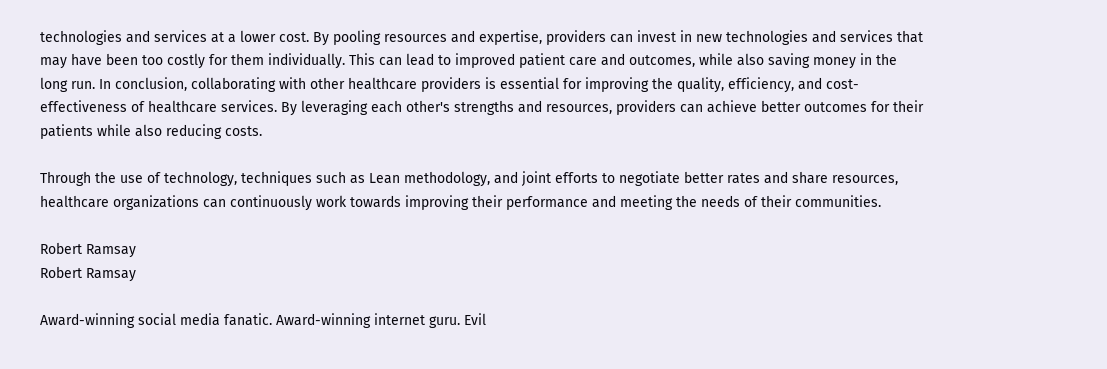technologies and services at a lower cost. By pooling resources and expertise, providers can invest in new technologies and services that may have been too costly for them individually. This can lead to improved patient care and outcomes, while also saving money in the long run. In conclusion, collaborating with other healthcare providers is essential for improving the quality, efficiency, and cost-effectiveness of healthcare services. By leveraging each other's strengths and resources, providers can achieve better outcomes for their patients while also reducing costs.

Through the use of technology, techniques such as Lean methodology, and joint efforts to negotiate better rates and share resources, healthcare organizations can continuously work towards improving their performance and meeting the needs of their communities.

Robert Ramsay
Robert Ramsay

Award-winning social media fanatic. Award-winning internet guru. Evil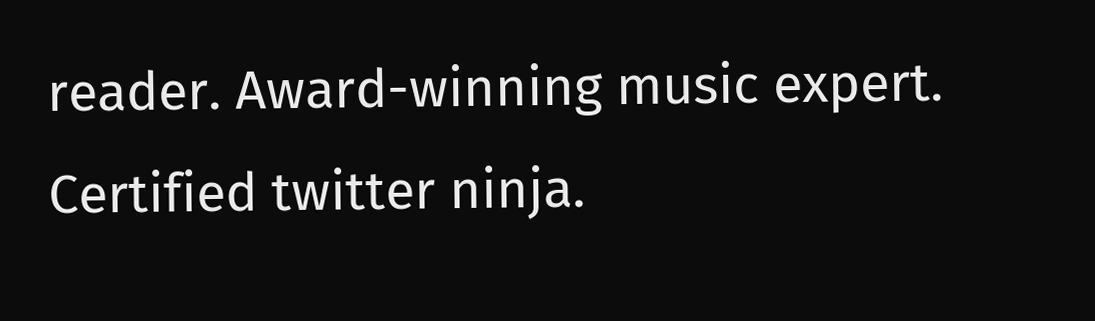reader. Award-winning music expert. Certified twitter ninja.